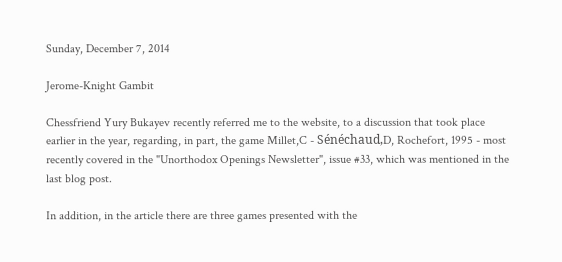Sunday, December 7, 2014

Jerome-Knight Gambit

Chessfriend Yury Bukayev recently referred me to the website, to a discussion that took place earlier in the year, regarding, in part, the game Millet,C - Sénéchaud,D, Rochefort, 1995 - most recently covered in the "Unorthodox Openings Newsletter", issue #33, which was mentioned in the last blog post.

In addition, in the article there are three games presented with the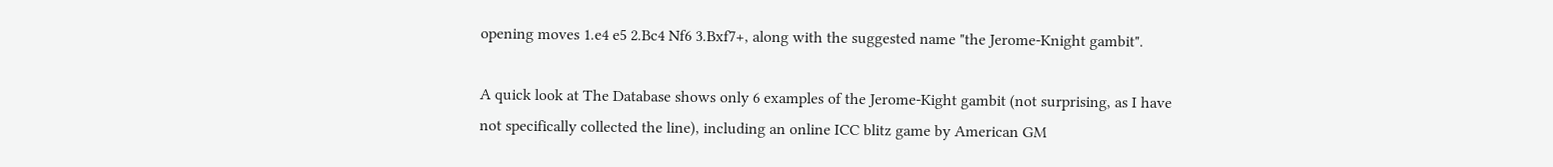opening moves 1.e4 e5 2.Bc4 Nf6 3.Bxf7+, along with the suggested name "the Jerome-Knight gambit".

A quick look at The Database shows only 6 examples of the Jerome-Kight gambit (not surprising, as I have not specifically collected the line), including an online ICC blitz game by American GM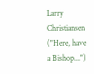Larry Christiansen ("Here, have a Bishop...")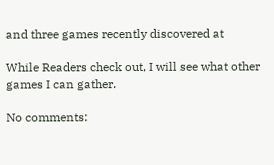and three games recently discovered at

While Readers check out, I will see what other games I can gather.

No comments: